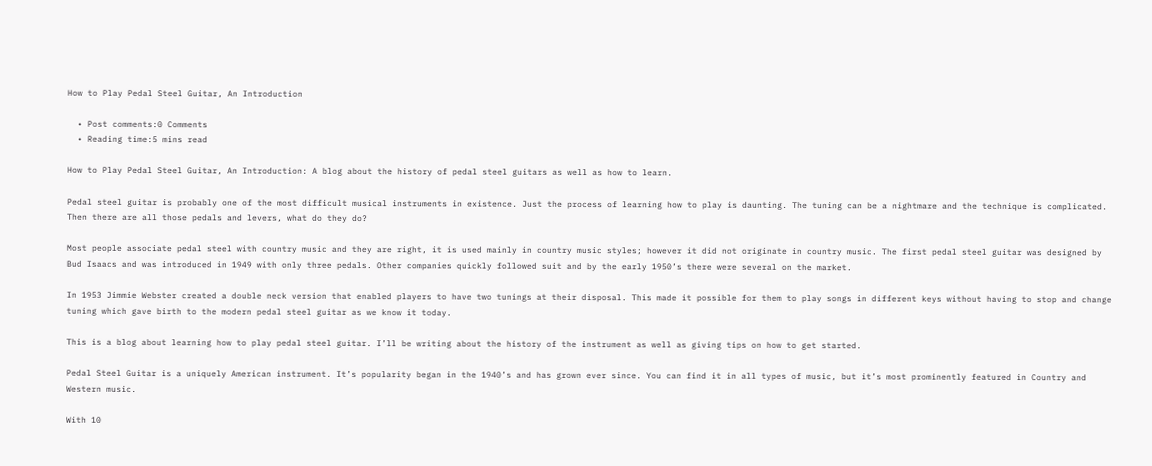How to Play Pedal Steel Guitar, An Introduction

  • Post comments:0 Comments
  • Reading time:5 mins read

How to Play Pedal Steel Guitar, An Introduction: A blog about the history of pedal steel guitars as well as how to learn.

Pedal steel guitar is probably one of the most difficult musical instruments in existence. Just the process of learning how to play is daunting. The tuning can be a nightmare and the technique is complicated. Then there are all those pedals and levers, what do they do?

Most people associate pedal steel with country music and they are right, it is used mainly in country music styles; however it did not originate in country music. The first pedal steel guitar was designed by Bud Isaacs and was introduced in 1949 with only three pedals. Other companies quickly followed suit and by the early 1950’s there were several on the market.

In 1953 Jimmie Webster created a double neck version that enabled players to have two tunings at their disposal. This made it possible for them to play songs in different keys without having to stop and change tuning which gave birth to the modern pedal steel guitar as we know it today.

This is a blog about learning how to play pedal steel guitar. I’ll be writing about the history of the instrument as well as giving tips on how to get started.

Pedal Steel Guitar is a uniquely American instrument. It’s popularity began in the 1940’s and has grown ever since. You can find it in all types of music, but it’s most prominently featured in Country and Western music.

With 10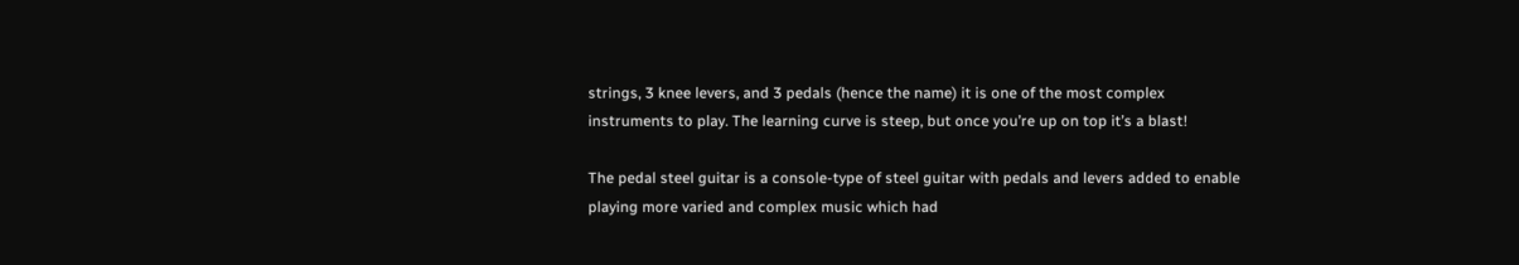strings, 3 knee levers, and 3 pedals (hence the name) it is one of the most complex instruments to play. The learning curve is steep, but once you’re up on top it’s a blast!

The pedal steel guitar is a console-type of steel guitar with pedals and levers added to enable playing more varied and complex music which had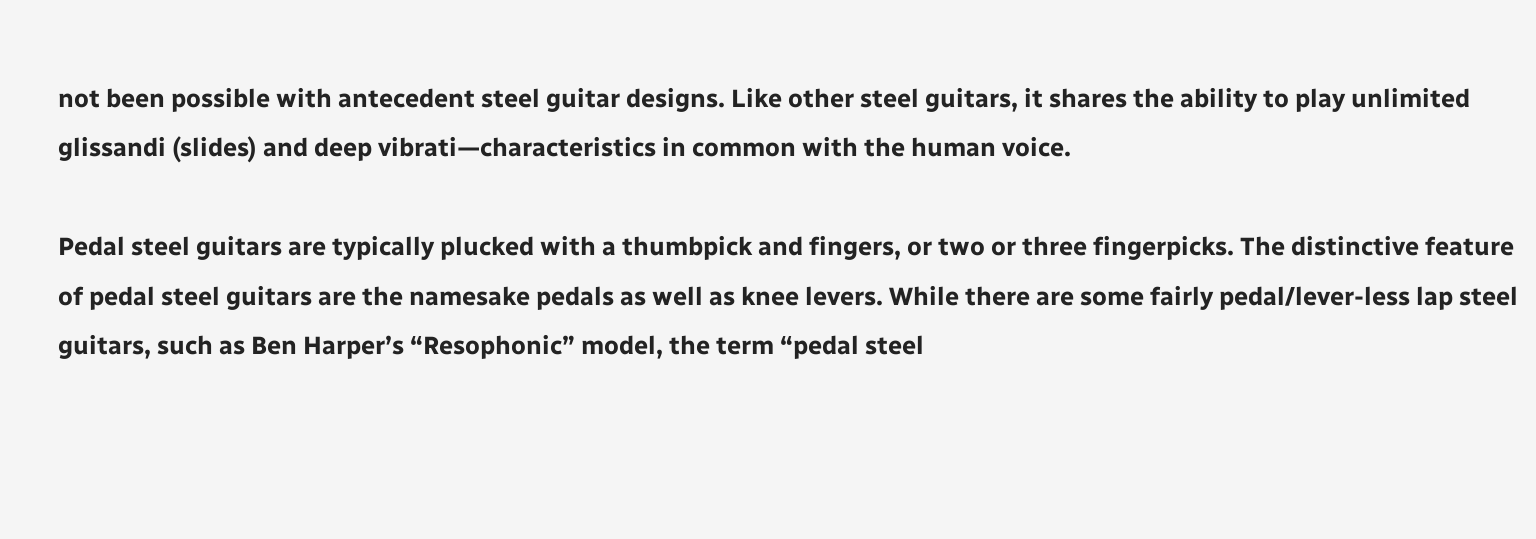not been possible with antecedent steel guitar designs. Like other steel guitars, it shares the ability to play unlimited glissandi (slides) and deep vibrati—characteristics in common with the human voice.

Pedal steel guitars are typically plucked with a thumbpick and fingers, or two or three fingerpicks. The distinctive feature of pedal steel guitars are the namesake pedals as well as knee levers. While there are some fairly pedal/lever-less lap steel guitars, such as Ben Harper’s “Resophonic” model, the term “pedal steel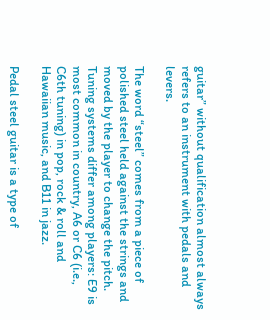guitar” without qualification almost always refers to an instrument with pedals and levers.

The word “steel” comes from a piece of polished steel held against the strings and moved by the player to change the pitch. Tuning systems differ among players: E9 is most common in country, A6 or C6 (i.e., C6th tuning) in pop, rock & roll and Hawaiian music, and B11 in jazz.

Pedal steel guitar is a type of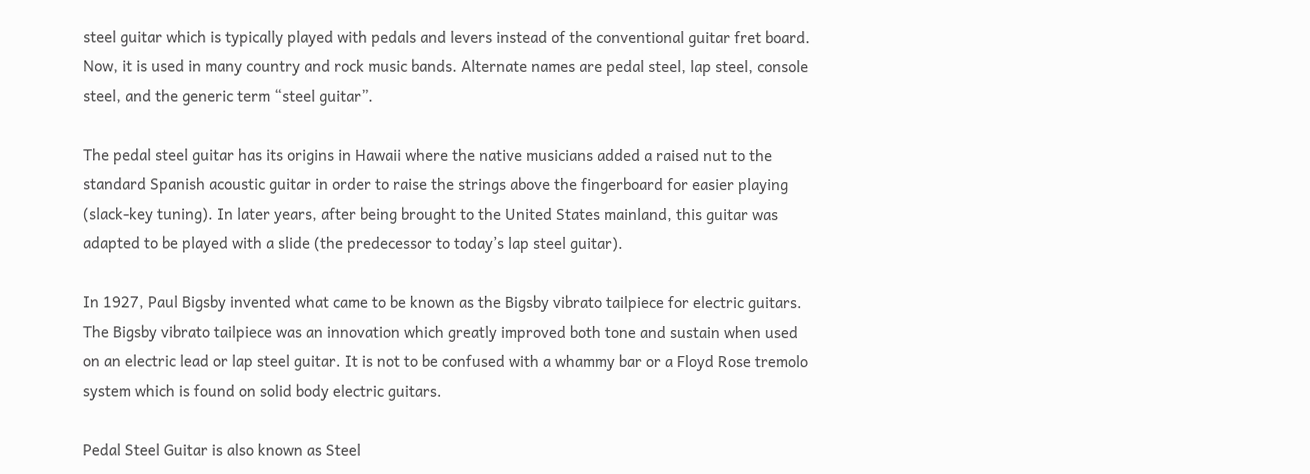steel guitar which is typically played with pedals and levers instead of the conventional guitar fret board. Now, it is used in many country and rock music bands. Alternate names are pedal steel, lap steel, console steel, and the generic term “steel guitar”.

The pedal steel guitar has its origins in Hawaii where the native musicians added a raised nut to the standard Spanish acoustic guitar in order to raise the strings above the fingerboard for easier playing (slack-key tuning). In later years, after being brought to the United States mainland, this guitar was adapted to be played with a slide (the predecessor to today’s lap steel guitar).

In 1927, Paul Bigsby invented what came to be known as the Bigsby vibrato tailpiece for electric guitars. The Bigsby vibrato tailpiece was an innovation which greatly improved both tone and sustain when used on an electric lead or lap steel guitar. It is not to be confused with a whammy bar or a Floyd Rose tremolo system which is found on solid body electric guitars.

Pedal Steel Guitar is also known as Steel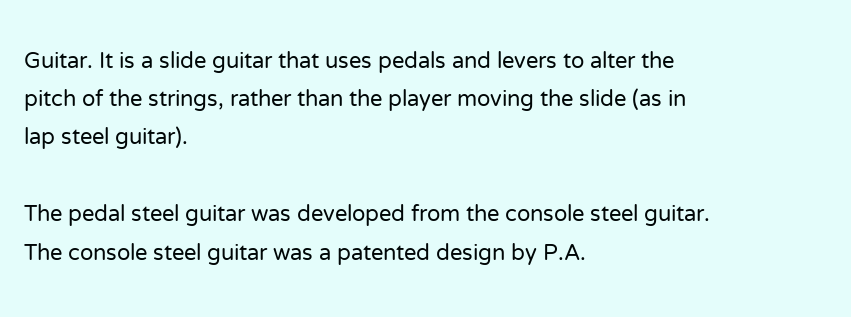Guitar. It is a slide guitar that uses pedals and levers to alter the pitch of the strings, rather than the player moving the slide (as in lap steel guitar).

The pedal steel guitar was developed from the console steel guitar. The console steel guitar was a patented design by P.A.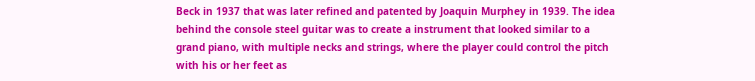Beck in 1937 that was later refined and patented by Joaquin Murphey in 1939. The idea behind the console steel guitar was to create a instrument that looked similar to a grand piano, with multiple necks and strings, where the player could control the pitch with his or her feet as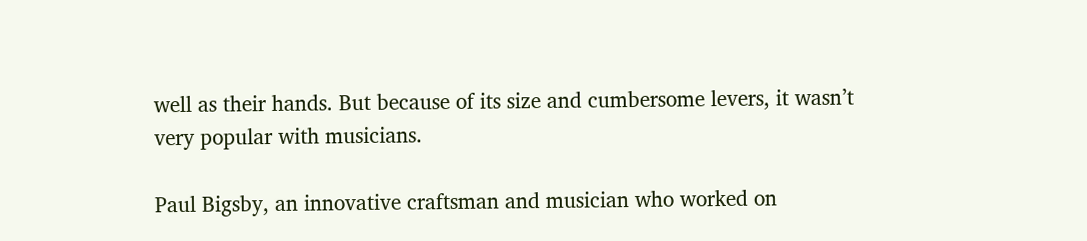well as their hands. But because of its size and cumbersome levers, it wasn’t very popular with musicians.

Paul Bigsby, an innovative craftsman and musician who worked on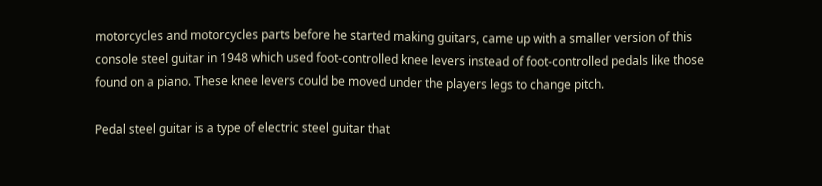motorcycles and motorcycles parts before he started making guitars, came up with a smaller version of this console steel guitar in 1948 which used foot-controlled knee levers instead of foot-controlled pedals like those found on a piano. These knee levers could be moved under the players legs to change pitch.

Pedal steel guitar is a type of electric steel guitar that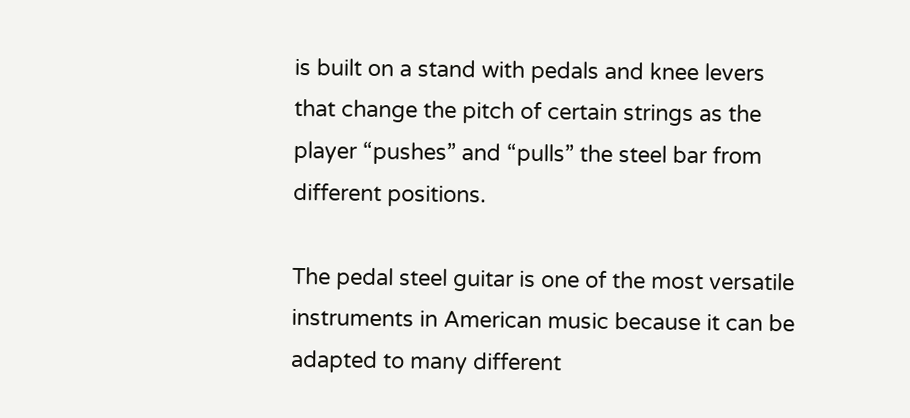is built on a stand with pedals and knee levers that change the pitch of certain strings as the player “pushes” and “pulls” the steel bar from different positions.

The pedal steel guitar is one of the most versatile instruments in American music because it can be adapted to many different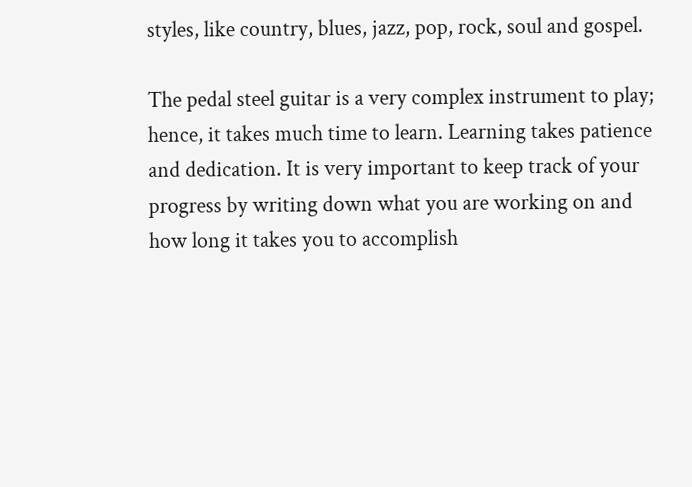styles, like country, blues, jazz, pop, rock, soul and gospel.

The pedal steel guitar is a very complex instrument to play; hence, it takes much time to learn. Learning takes patience and dedication. It is very important to keep track of your progress by writing down what you are working on and how long it takes you to accomplish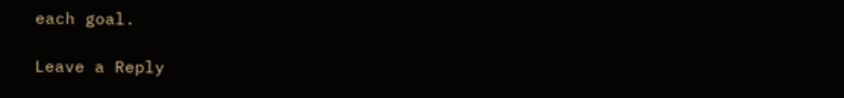each goal.

Leave a Reply